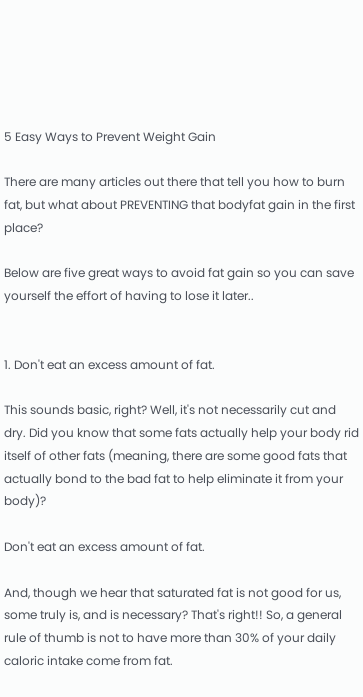5 Easy Ways to Prevent Weight Gain

There are many articles out there that tell you how to burn fat, but what about PREVENTING that bodyfat gain in the first place?

Below are five great ways to avoid fat gain so you can save yourself the effort of having to lose it later..


1. Don't eat an excess amount of fat.

This sounds basic, right? Well, it's not necessarily cut and dry. Did you know that some fats actually help your body rid itself of other fats (meaning, there are some good fats that actually bond to the bad fat to help eliminate it from your body)?

Don't eat an excess amount of fat.

And, though we hear that saturated fat is not good for us, some truly is, and is necessary? That's right!! So, a general rule of thumb is not to have more than 30% of your daily caloric intake come from fat.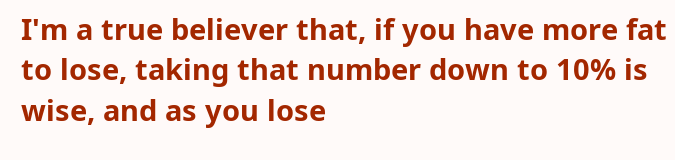I'm a true believer that, if you have more fat to lose, taking that number down to 10% is wise, and as you lose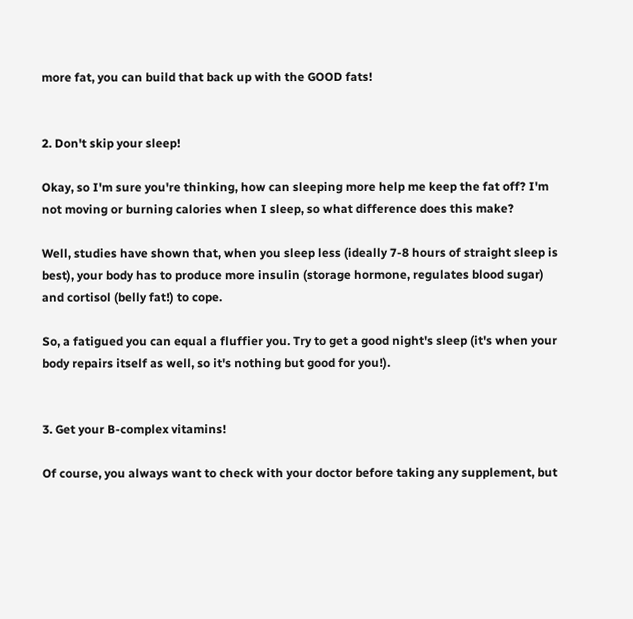more fat, you can build that back up with the GOOD fats!


2. Don't skip your sleep!

Okay, so I'm sure you're thinking, how can sleeping more help me keep the fat off? I'm not moving or burning calories when I sleep, so what difference does this make?

Well, studies have shown that, when you sleep less (ideally 7-8 hours of straight sleep is best), your body has to produce more insulin (storage hormone, regulates blood sugar) and cortisol (belly fat!) to cope.

So, a fatigued you can equal a fluffier you. Try to get a good night's sleep (it's when your body repairs itself as well, so it's nothing but good for you!).


3. Get your B-complex vitamins!

Of course, you always want to check with your doctor before taking any supplement, but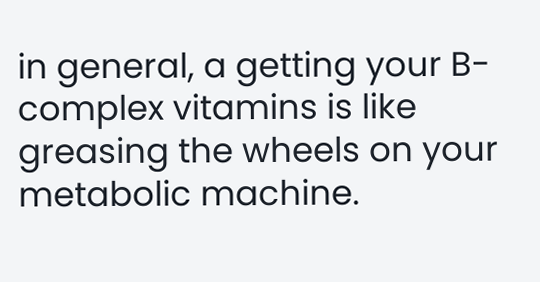in general, a getting your B-complex vitamins is like greasing the wheels on your metabolic machine.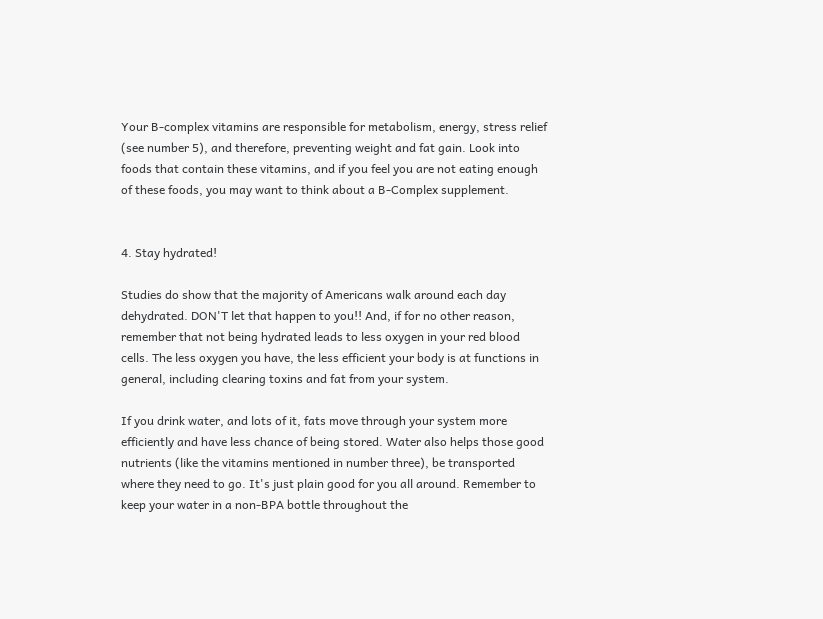Your B-complex vitamins are responsible for metabolism, energy, stress relief (see number 5), and therefore, preventing weight and fat gain. Look into foods that contain these vitamins, and if you feel you are not eating enough of these foods, you may want to think about a B-Complex supplement.


4. Stay hydrated!

Studies do show that the majority of Americans walk around each day dehydrated. DON'T let that happen to you!! And, if for no other reason, remember that not being hydrated leads to less oxygen in your red blood cells. The less oxygen you have, the less efficient your body is at functions in general, including clearing toxins and fat from your system.

If you drink water, and lots of it, fats move through your system more efficiently and have less chance of being stored. Water also helps those good nutrients (like the vitamins mentioned in number three), be transported where they need to go. It's just plain good for you all around. Remember to keep your water in a non-BPA bottle throughout the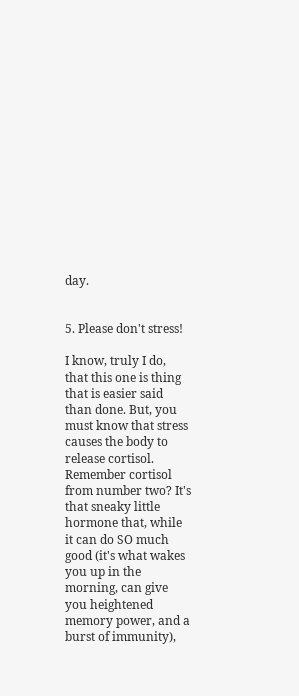day.


5. Please don't stress!

I know, truly I do, that this one is thing that is easier said than done. But, you must know that stress causes the body to release cortisol. Remember cortisol from number two? It's that sneaky little hormone that, while it can do SO much good (it's what wakes you up in the morning, can give you heightened memory power, and a burst of immunity),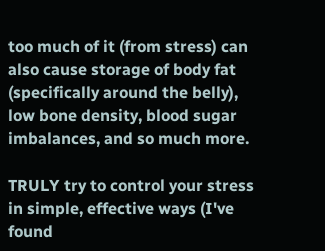too much of it (from stress) can also cause storage of body fat (specifically around the belly), low bone density, blood sugar imbalances, and so much more.

TRULY try to control your stress in simple, effective ways (I've found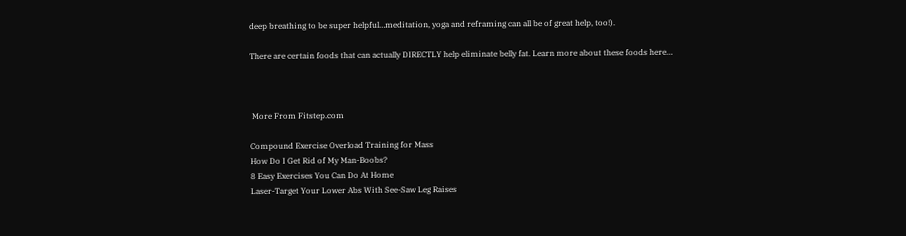deep breathing to be super helpful…meditation, yoga and reframing can all be of great help, too!).

There are certain foods that can actually DIRECTLY help eliminate belly fat. Learn more about these foods here…



 More From Fitstep.com

Compound Exercise Overload Training for Mass
How Do I Get Rid of My Man-Boobs?
8 Easy Exercises You Can Do At Home
Laser-Target Your Lower Abs With See-Saw Leg Raises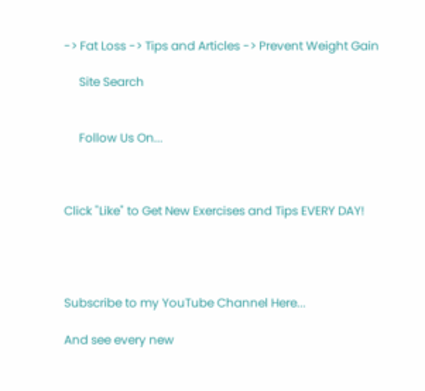-> Fat Loss -> Tips and Articles -> Prevent Weight Gain

     Site Search


     Follow Us On...



Click "Like" to Get New Exercises and Tips EVERY DAY!




Subscribe to my YouTube Channel Here...

And see every new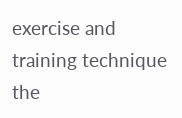exercise and training technique the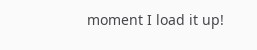moment I load it up!